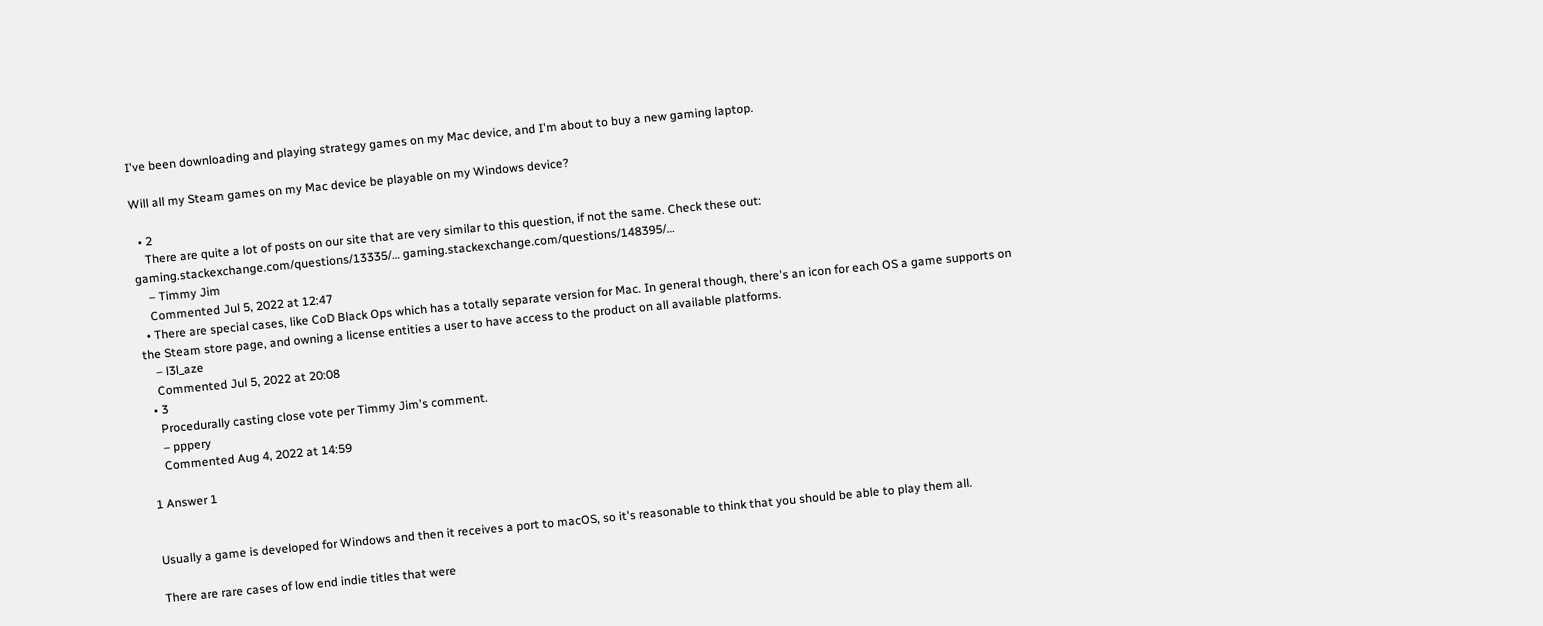I've been downloading and playing strategy games on my Mac device, and I'm about to buy a new gaming laptop.

Will all my Steam games on my Mac device be playable on my Windows device?

  • 2
    There are quite a lot of posts on our site that are very similar to this question, if not the same. Check these out: gaming.stackexchange.com/questions/13335/… gaming.stackexchange.com/questions/148395/…
    – Timmy Jim
    Commented Jul 5, 2022 at 12:47
  • There are special cases, like CoD Black Ops which has a totally separate version for Mac. In general though, there's an icon for each OS a game supports on the Steam store page, and owning a license entities a user to have access to the product on all available platforms.
    – l3l_aze
    Commented Jul 5, 2022 at 20:08
  • 3
    Procedurally casting close vote per Timmy Jim's comment.
    – pppery
    Commented Aug 4, 2022 at 14:59

1 Answer 1


Usually a game is developed for Windows and then it receives a port to macOS, so it's reasonable to think that you should be able to play them all.

There are rare cases of low end indie titles that were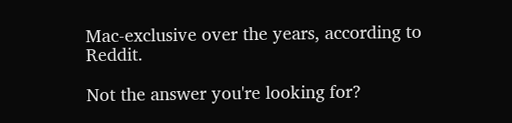Mac-exclusive over the years, according to Reddit.

Not the answer you're looking for?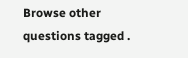Browse other questions tagged .